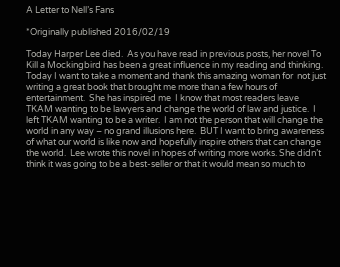A Letter to Nell’s Fans

*Originally published 2016/02/19

Today Harper Lee died.  As you have read in previous posts, her novel To Kill a Mockingbird has been a great influence in my reading and thinking.  Today I want to take a moment and thank this amazing woman for  not just writing a great book that brought me more than a few hours of entertainment.  She has inspired me  I know that most readers leave TKAM wanting to be lawyers and change the world of law and justice.  I left TKAM wanting to be a writer.  I am not the person that will change the world in any way – no grand illusions here.  BUT I want to bring awareness of what our world is like now and hopefully inspire others that can change the world.  Lee wrote this novel in hopes of writing more works. She didn’t think it was going to be a best-seller or that it would mean so much to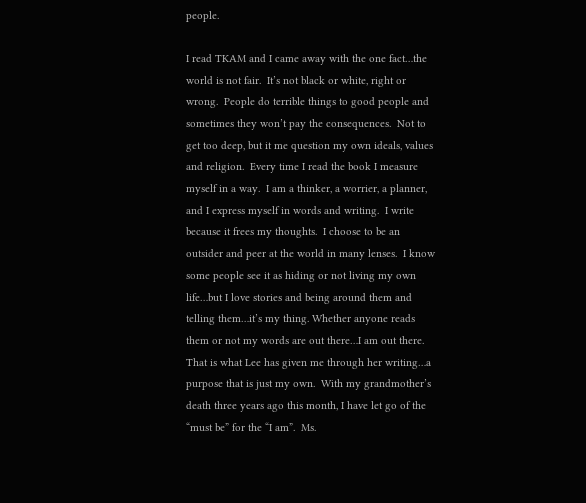people.

I read TKAM and I came away with the one fact…the world is not fair.  It’s not black or white, right or wrong.  People do terrible things to good people and sometimes they won’t pay the consequences.  Not to get too deep, but it me question my own ideals, values and religion.  Every time I read the book I measure myself in a way.  I am a thinker, a worrier, a planner, and I express myself in words and writing.  I write because it frees my thoughts.  I choose to be an outsider and peer at the world in many lenses.  I know some people see it as hiding or not living my own life…but I love stories and being around them and telling them…it’s my thing. Whether anyone reads them or not my words are out there…I am out there.  That is what Lee has given me through her writing…a purpose that is just my own.  With my grandmother’s death three years ago this month, I have let go of the “must be” for the “I am”.  Ms.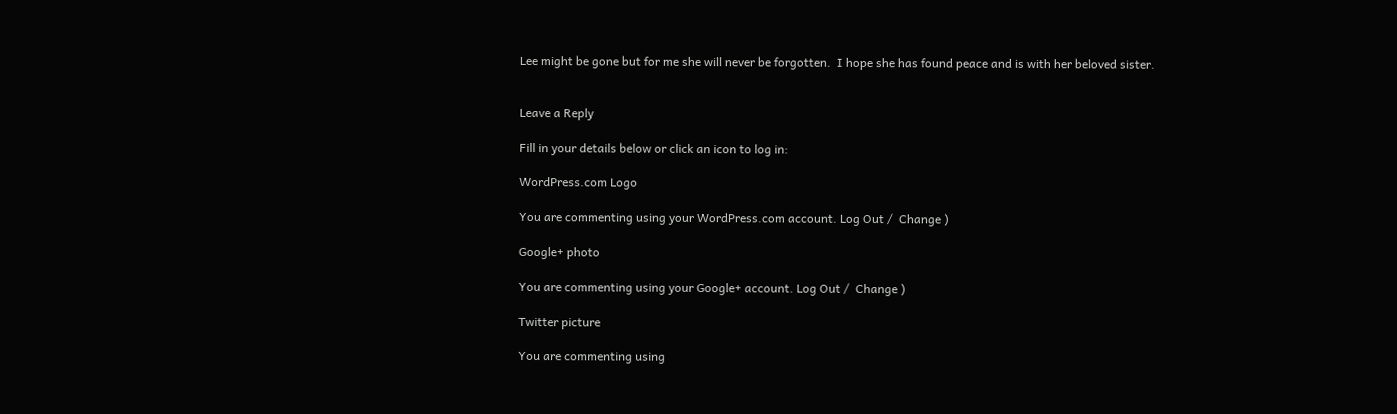Lee might be gone but for me she will never be forgotten.  I hope she has found peace and is with her beloved sister.


Leave a Reply

Fill in your details below or click an icon to log in:

WordPress.com Logo

You are commenting using your WordPress.com account. Log Out /  Change )

Google+ photo

You are commenting using your Google+ account. Log Out /  Change )

Twitter picture

You are commenting using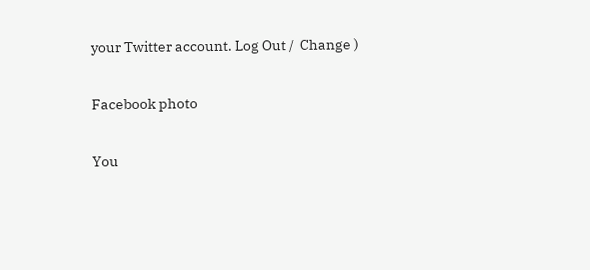your Twitter account. Log Out /  Change )

Facebook photo

You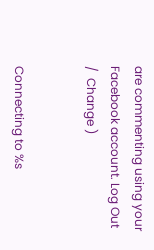are commenting using your Facebook account. Log Out /  Change )


Connecting to %s